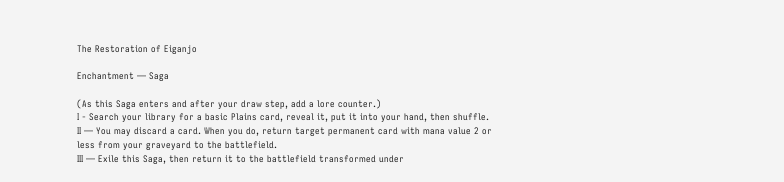The Restoration of Eiganjo

Enchantment — Saga

(As this Saga enters and after your draw step, add a lore counter.)
I - Search your library for a basic Plains card, reveal it, put it into your hand, then shuffle.
II — You may discard a card. When you do, return target permanent card with mana value 2 or less from your graveyard to the battlefield.
III — Exile this Saga, then return it to the battlefield transformed under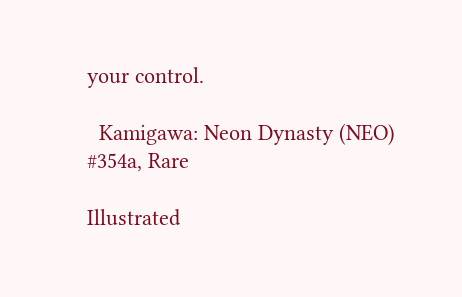your control.

  Kamigawa: Neon Dynasty (NEO)
#354a, Rare

Illustrated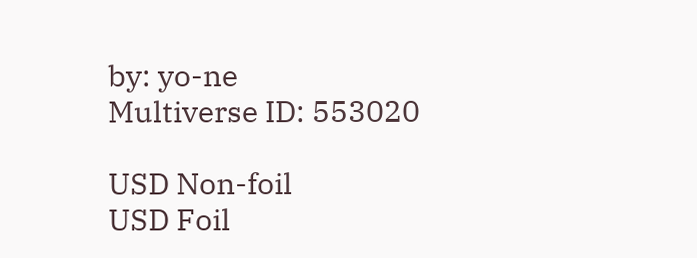by: yo-ne
Multiverse ID: 553020

USD Non-foil
USD Foil